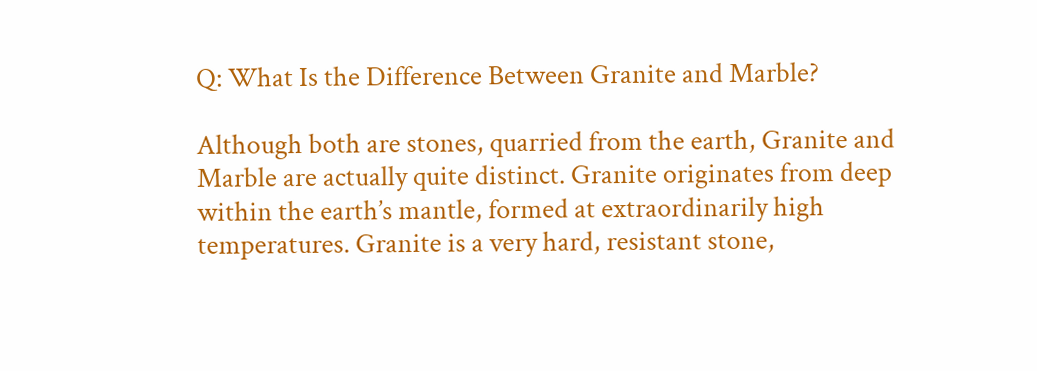Q: What Is the Difference Between Granite and Marble?

Although both are stones, quarried from the earth, Granite and Marble are actually quite distinct. Granite originates from deep within the earth’s mantle, formed at extraordinarily high temperatures. Granite is a very hard, resistant stone,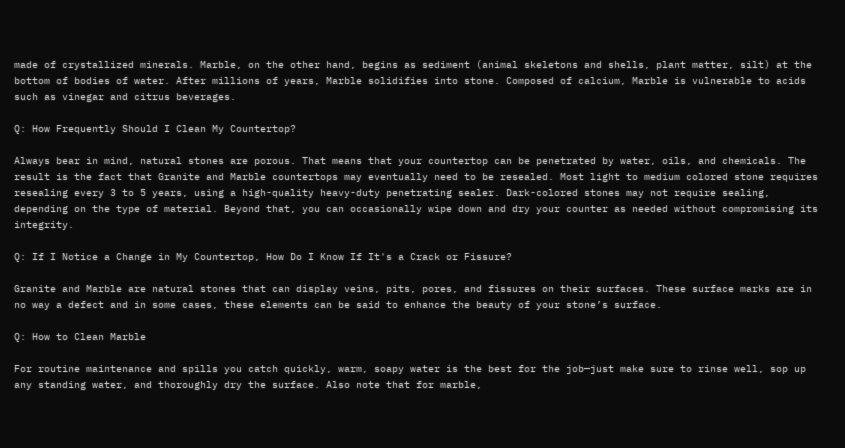made of crystallized minerals. Marble, on the other hand, begins as sediment (animal skeletons and shells, plant matter, silt) at the bottom of bodies of water. After millions of years, Marble solidifies into stone. Composed of calcium, Marble is vulnerable to acids such as vinegar and citrus beverages.

Q: How Frequently Should I Clean My Countertop?

Always bear in mind, natural stones are porous. That means that your countertop can be penetrated by water, oils, and chemicals. The result is the fact that Granite and Marble countertops may eventually need to be resealed. Most light to medium colored stone requires resealing every 3 to 5 years, using a high-quality heavy-duty penetrating sealer. Dark-colored stones may not require sealing, depending on the type of material. Beyond that, you can occasionally wipe down and dry your counter as needed without compromising its integrity.

Q: If I Notice a Change in My Countertop, How Do I Know If It's a Crack or Fissure?

Granite and Marble are natural stones that can display veins, pits, pores, and fissures on their surfaces. These surface marks are in no way a defect and in some cases, these elements can be said to enhance the beauty of your stone’s surface.

Q: How to Clean Marble

For routine maintenance and spills you catch quickly, warm, soapy water is the best for the job—just make sure to rinse well, sop up any standing water, and thoroughly dry the surface. Also note that for marble,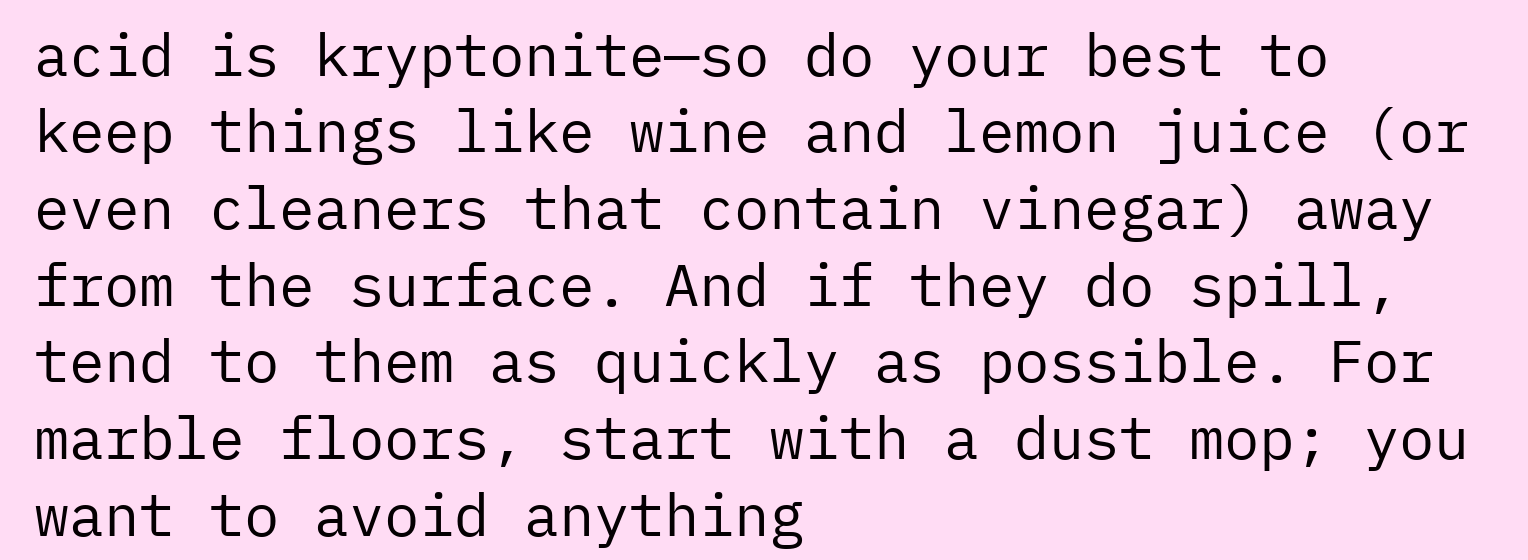acid is kryptonite—so do your best to keep things like wine and lemon juice (or even cleaners that contain vinegar) away from the surface. And if they do spill, tend to them as quickly as possible. For marble floors, start with a dust mop; you want to avoid anything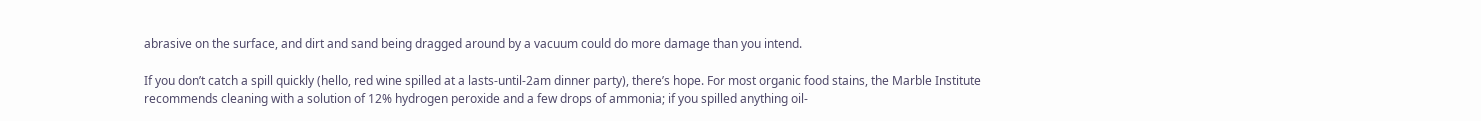abrasive on the surface, and dirt and sand being dragged around by a vacuum could do more damage than you intend.

If you don’t catch a spill quickly (hello, red wine spilled at a lasts-until-2am dinner party), there’s hope. For most organic food stains, the Marble Institute recommends cleaning with a solution of 12% hydrogen peroxide and a few drops of ammonia; if you spilled anything oil-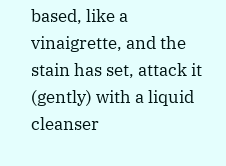based, like a vinaigrette, and the stain has set, attack it (gently) with a liquid cleanser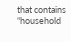that contains “household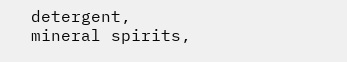detergent, mineral spirits,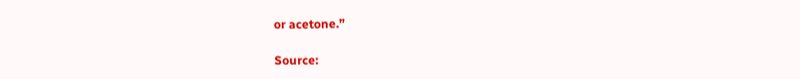or acetone.”

Source: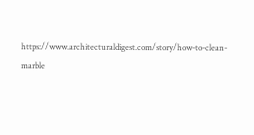https://www.architecturaldigest.com/story/how-to-clean-marble